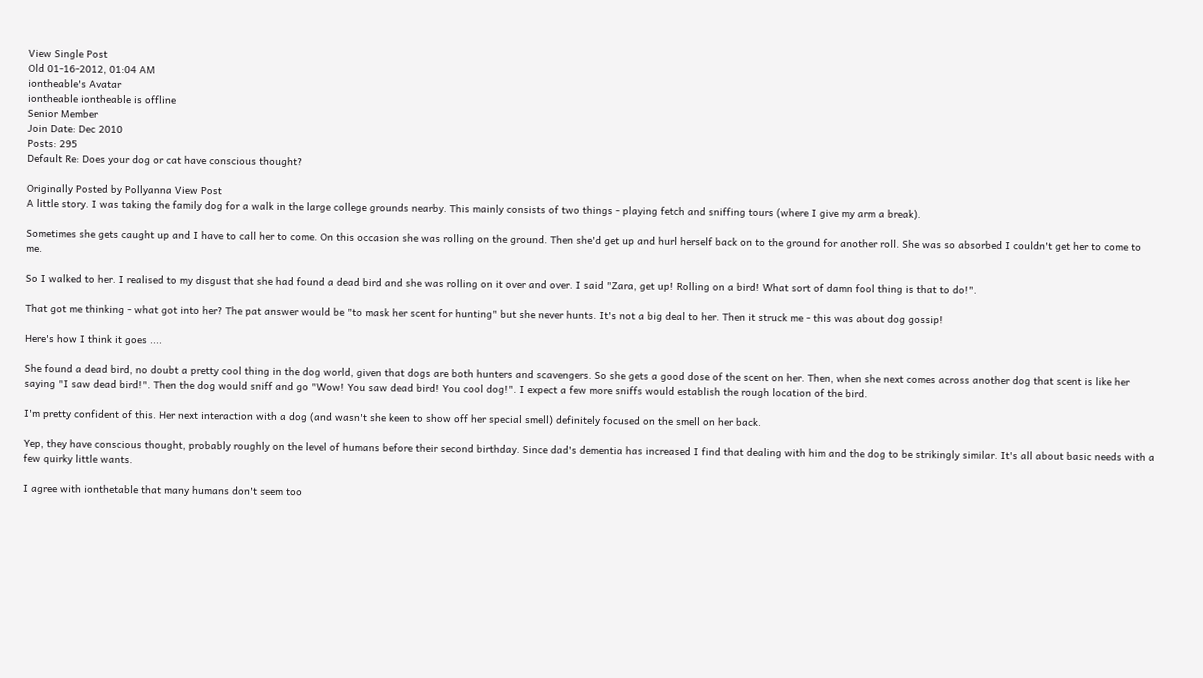View Single Post
Old 01-16-2012, 01:04 AM
iontheable's Avatar
iontheable iontheable is offline
Senior Member
Join Date: Dec 2010
Posts: 295
Default Re: Does your dog or cat have conscious thought?

Originally Posted by Pollyanna View Post
A little story. I was taking the family dog for a walk in the large college grounds nearby. This mainly consists of two things - playing fetch and sniffing tours (where I give my arm a break).

Sometimes she gets caught up and I have to call her to come. On this occasion she was rolling on the ground. Then she'd get up and hurl herself back on to the ground for another roll. She was so absorbed I couldn't get her to come to me.

So I walked to her. I realised to my disgust that she had found a dead bird and she was rolling on it over and over. I said "Zara, get up! Rolling on a bird! What sort of damn fool thing is that to do!".

That got me thinking - what got into her? The pat answer would be "to mask her scent for hunting" but she never hunts. It's not a big deal to her. Then it struck me - this was about dog gossip!

Here's how I think it goes ....

She found a dead bird, no doubt a pretty cool thing in the dog world, given that dogs are both hunters and scavengers. So she gets a good dose of the scent on her. Then, when she next comes across another dog that scent is like her saying "I saw dead bird!". Then the dog would sniff and go "Wow! You saw dead bird! You cool dog!". I expect a few more sniffs would establish the rough location of the bird.

I'm pretty confident of this. Her next interaction with a dog (and wasn't she keen to show off her special smell) definitely focused on the smell on her back.

Yep, they have conscious thought, probably roughly on the level of humans before their second birthday. Since dad's dementia has increased I find that dealing with him and the dog to be strikingly similar. It's all about basic needs with a few quirky little wants.

I agree with ionthetable that many humans don't seem too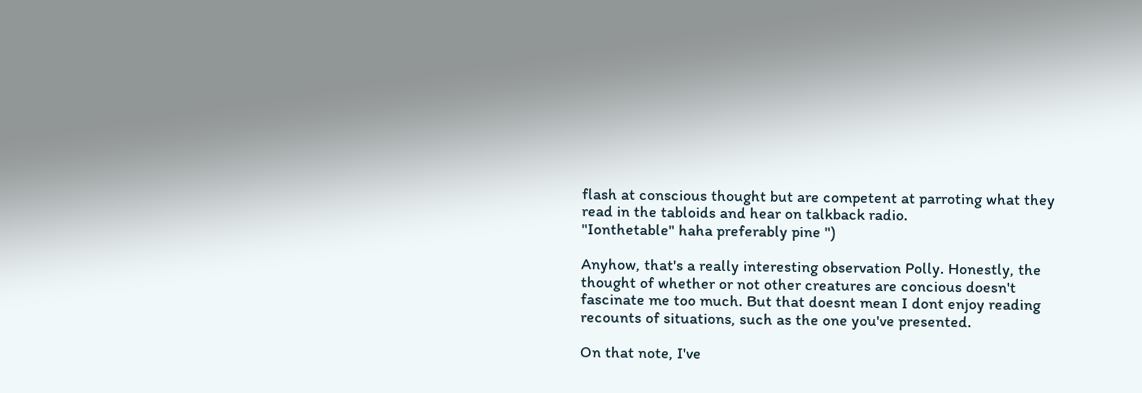flash at conscious thought but are competent at parroting what they read in the tabloids and hear on talkback radio.
"Ionthetable" haha preferably pine ")

Anyhow, that's a really interesting observation Polly. Honestly, the thought of whether or not other creatures are concious doesn't fascinate me too much. But that doesnt mean I dont enjoy reading recounts of situations, such as the one you've presented.

On that note, I've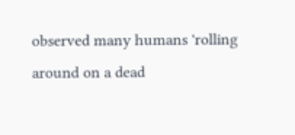observed many humans 'rolling around on a dead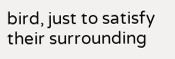bird, just to satisfy their surrounding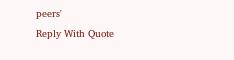peers'
Reply With Quote